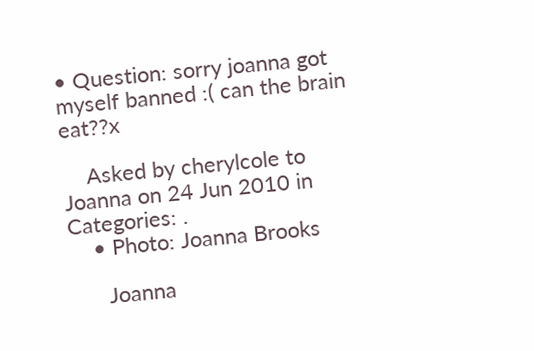• Question: sorry joanna got myself banned :( can the brain eat??x

    Asked by cherylcole to Joanna on 24 Jun 2010 in Categories: .
    • Photo: Joanna Brooks

      Joanna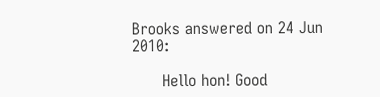Brooks answered on 24 Jun 2010:

      Hello hon! Good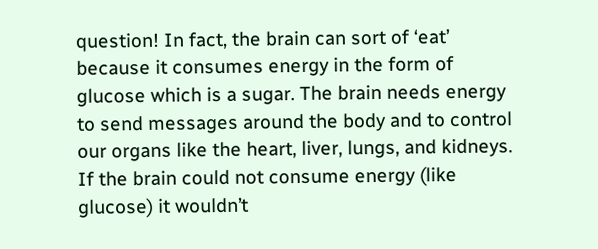question! In fact, the brain can sort of ‘eat’ because it consumes energy in the form of glucose which is a sugar. The brain needs energy to send messages around the body and to control our organs like the heart, liver, lungs, and kidneys. If the brain could not consume energy (like glucose) it wouldn’t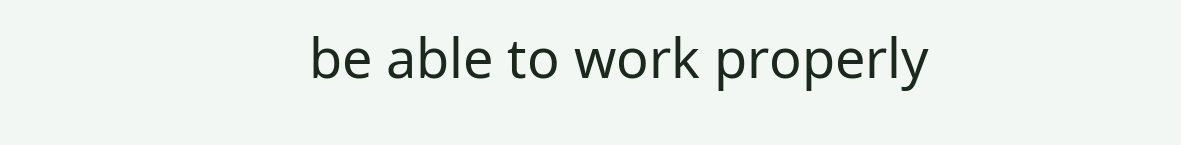be able to work properly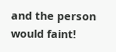and the person would faint!